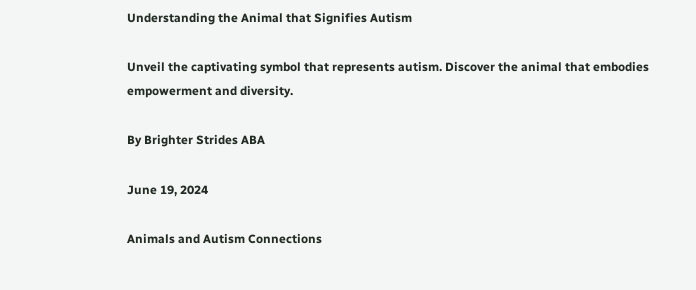Understanding the Animal that Signifies Autism

Unveil the captivating symbol that represents autism. Discover the animal that embodies empowerment and diversity.

By Brighter Strides ABA

June 19, 2024

Animals and Autism Connections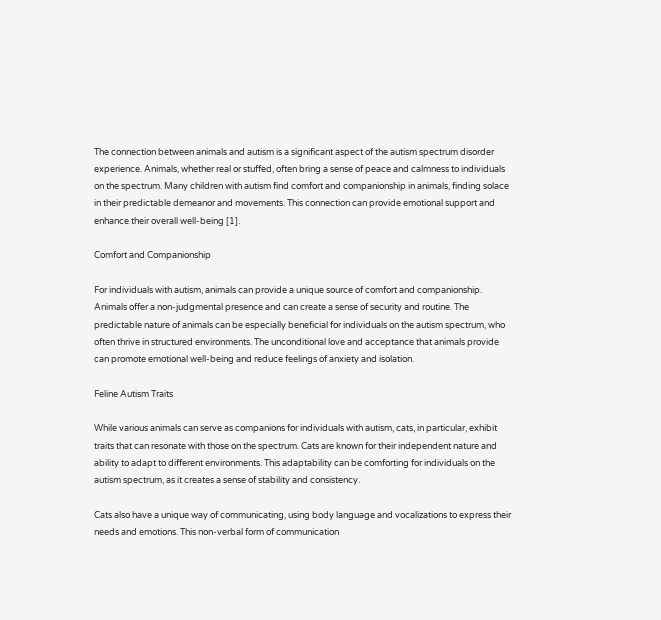The connection between animals and autism is a significant aspect of the autism spectrum disorder experience. Animals, whether real or stuffed, often bring a sense of peace and calmness to individuals on the spectrum. Many children with autism find comfort and companionship in animals, finding solace in their predictable demeanor and movements. This connection can provide emotional support and enhance their overall well-being [1].

Comfort and Companionship

For individuals with autism, animals can provide a unique source of comfort and companionship. Animals offer a non-judgmental presence and can create a sense of security and routine. The predictable nature of animals can be especially beneficial for individuals on the autism spectrum, who often thrive in structured environments. The unconditional love and acceptance that animals provide can promote emotional well-being and reduce feelings of anxiety and isolation.

Feline Autism Traits

While various animals can serve as companions for individuals with autism, cats, in particular, exhibit traits that can resonate with those on the spectrum. Cats are known for their independent nature and ability to adapt to different environments. This adaptability can be comforting for individuals on the autism spectrum, as it creates a sense of stability and consistency.

Cats also have a unique way of communicating, using body language and vocalizations to express their needs and emotions. This non-verbal form of communication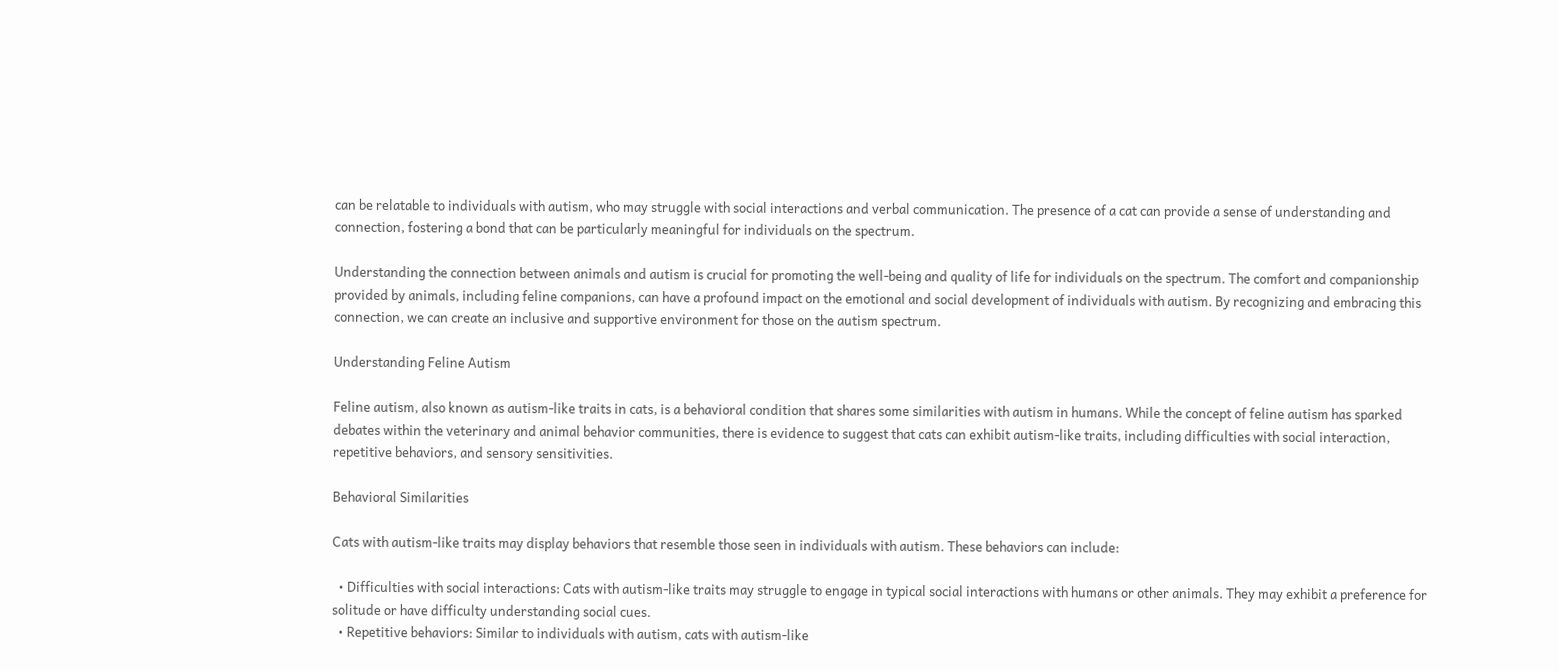can be relatable to individuals with autism, who may struggle with social interactions and verbal communication. The presence of a cat can provide a sense of understanding and connection, fostering a bond that can be particularly meaningful for individuals on the spectrum.

Understanding the connection between animals and autism is crucial for promoting the well-being and quality of life for individuals on the spectrum. The comfort and companionship provided by animals, including feline companions, can have a profound impact on the emotional and social development of individuals with autism. By recognizing and embracing this connection, we can create an inclusive and supportive environment for those on the autism spectrum.

Understanding Feline Autism

Feline autism, also known as autism-like traits in cats, is a behavioral condition that shares some similarities with autism in humans. While the concept of feline autism has sparked debates within the veterinary and animal behavior communities, there is evidence to suggest that cats can exhibit autism-like traits, including difficulties with social interaction, repetitive behaviors, and sensory sensitivities.

Behavioral Similarities

Cats with autism-like traits may display behaviors that resemble those seen in individuals with autism. These behaviors can include:

  • Difficulties with social interactions: Cats with autism-like traits may struggle to engage in typical social interactions with humans or other animals. They may exhibit a preference for solitude or have difficulty understanding social cues.
  • Repetitive behaviors: Similar to individuals with autism, cats with autism-like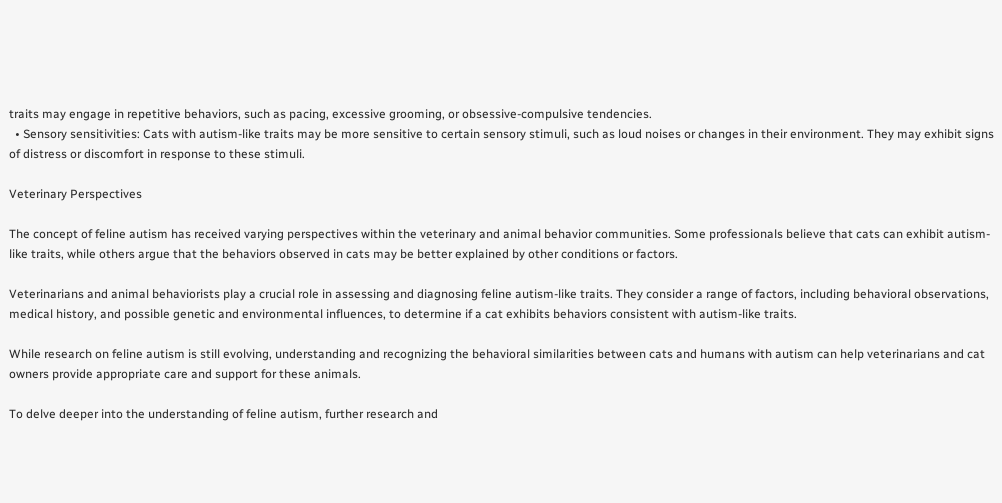traits may engage in repetitive behaviors, such as pacing, excessive grooming, or obsessive-compulsive tendencies.
  • Sensory sensitivities: Cats with autism-like traits may be more sensitive to certain sensory stimuli, such as loud noises or changes in their environment. They may exhibit signs of distress or discomfort in response to these stimuli.

Veterinary Perspectives

The concept of feline autism has received varying perspectives within the veterinary and animal behavior communities. Some professionals believe that cats can exhibit autism-like traits, while others argue that the behaviors observed in cats may be better explained by other conditions or factors.

Veterinarians and animal behaviorists play a crucial role in assessing and diagnosing feline autism-like traits. They consider a range of factors, including behavioral observations, medical history, and possible genetic and environmental influences, to determine if a cat exhibits behaviors consistent with autism-like traits.

While research on feline autism is still evolving, understanding and recognizing the behavioral similarities between cats and humans with autism can help veterinarians and cat owners provide appropriate care and support for these animals.

To delve deeper into the understanding of feline autism, further research and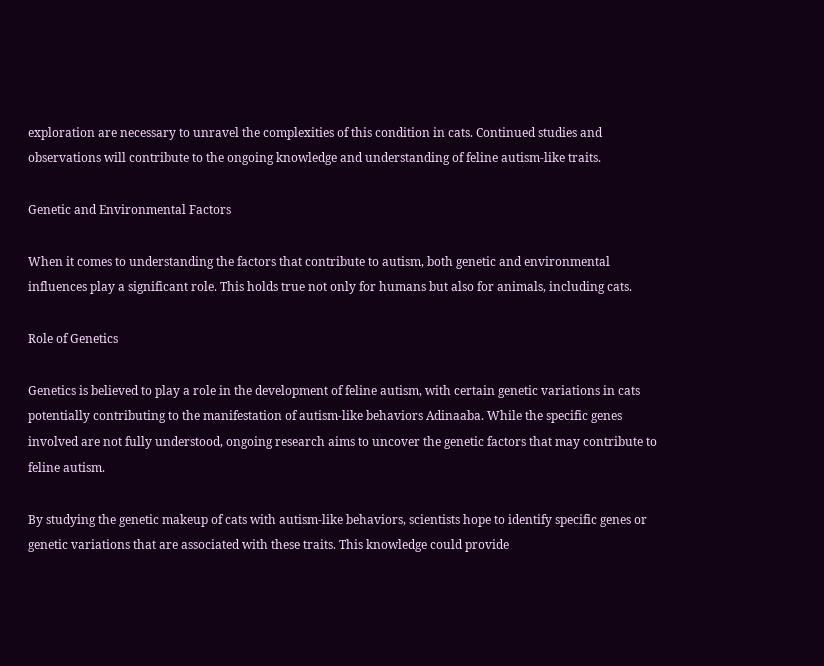exploration are necessary to unravel the complexities of this condition in cats. Continued studies and observations will contribute to the ongoing knowledge and understanding of feline autism-like traits.

Genetic and Environmental Factors

When it comes to understanding the factors that contribute to autism, both genetic and environmental influences play a significant role. This holds true not only for humans but also for animals, including cats.

Role of Genetics

Genetics is believed to play a role in the development of feline autism, with certain genetic variations in cats potentially contributing to the manifestation of autism-like behaviors Adinaaba. While the specific genes involved are not fully understood, ongoing research aims to uncover the genetic factors that may contribute to feline autism.

By studying the genetic makeup of cats with autism-like behaviors, scientists hope to identify specific genes or genetic variations that are associated with these traits. This knowledge could provide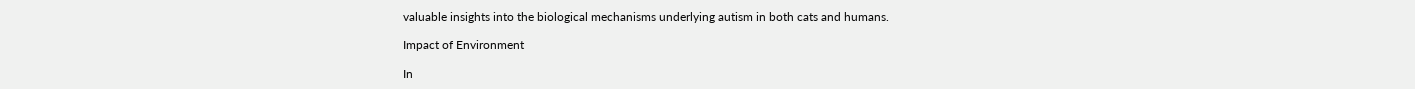valuable insights into the biological mechanisms underlying autism in both cats and humans.

Impact of Environment

In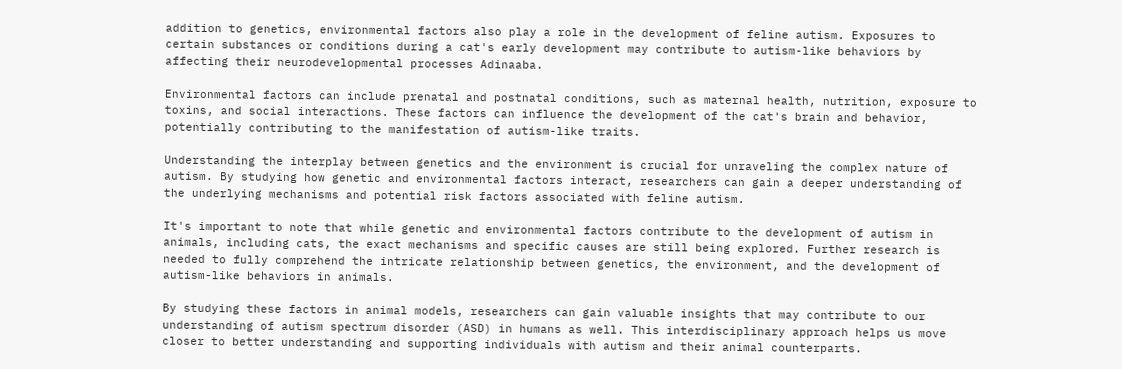addition to genetics, environmental factors also play a role in the development of feline autism. Exposures to certain substances or conditions during a cat's early development may contribute to autism-like behaviors by affecting their neurodevelopmental processes Adinaaba.

Environmental factors can include prenatal and postnatal conditions, such as maternal health, nutrition, exposure to toxins, and social interactions. These factors can influence the development of the cat's brain and behavior, potentially contributing to the manifestation of autism-like traits.

Understanding the interplay between genetics and the environment is crucial for unraveling the complex nature of autism. By studying how genetic and environmental factors interact, researchers can gain a deeper understanding of the underlying mechanisms and potential risk factors associated with feline autism.

It's important to note that while genetic and environmental factors contribute to the development of autism in animals, including cats, the exact mechanisms and specific causes are still being explored. Further research is needed to fully comprehend the intricate relationship between genetics, the environment, and the development of autism-like behaviors in animals.

By studying these factors in animal models, researchers can gain valuable insights that may contribute to our understanding of autism spectrum disorder (ASD) in humans as well. This interdisciplinary approach helps us move closer to better understanding and supporting individuals with autism and their animal counterparts.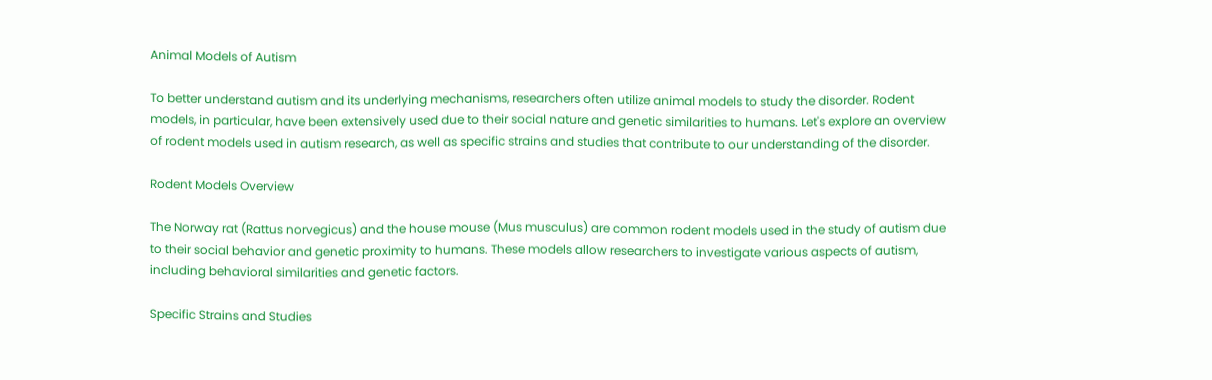Animal Models of Autism

To better understand autism and its underlying mechanisms, researchers often utilize animal models to study the disorder. Rodent models, in particular, have been extensively used due to their social nature and genetic similarities to humans. Let's explore an overview of rodent models used in autism research, as well as specific strains and studies that contribute to our understanding of the disorder.

Rodent Models Overview

The Norway rat (Rattus norvegicus) and the house mouse (Mus musculus) are common rodent models used in the study of autism due to their social behavior and genetic proximity to humans. These models allow researchers to investigate various aspects of autism, including behavioral similarities and genetic factors.

Specific Strains and Studies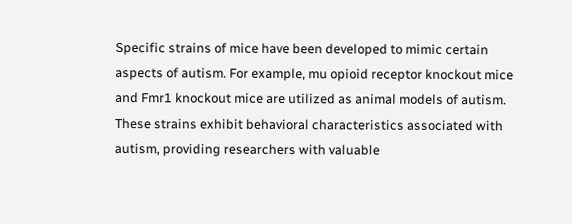Specific strains of mice have been developed to mimic certain aspects of autism. For example, mu opioid receptor knockout mice and Fmr1 knockout mice are utilized as animal models of autism. These strains exhibit behavioral characteristics associated with autism, providing researchers with valuable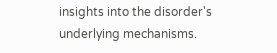insights into the disorder's underlying mechanisms.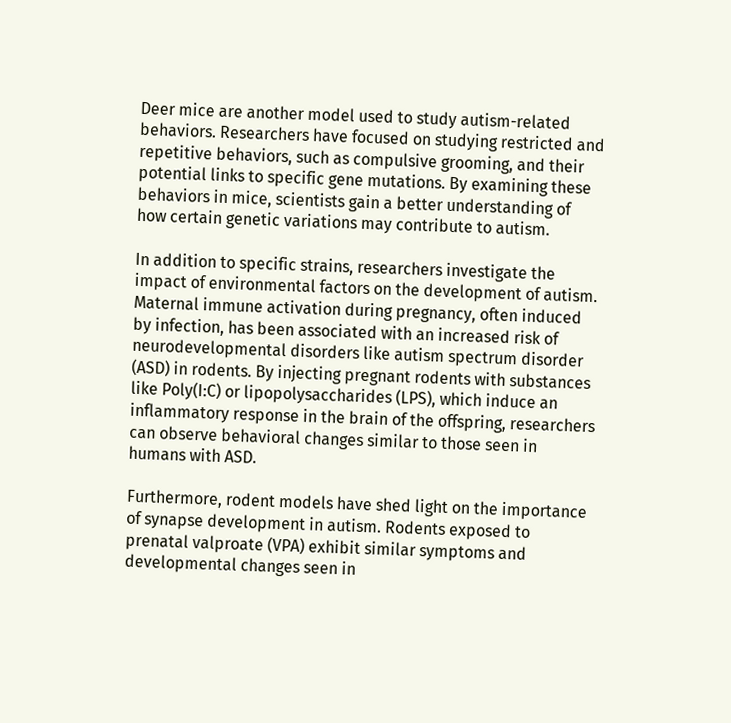Deer mice are another model used to study autism-related behaviors. Researchers have focused on studying restricted and repetitive behaviors, such as compulsive grooming, and their potential links to specific gene mutations. By examining these behaviors in mice, scientists gain a better understanding of how certain genetic variations may contribute to autism.

In addition to specific strains, researchers investigate the impact of environmental factors on the development of autism. Maternal immune activation during pregnancy, often induced by infection, has been associated with an increased risk of neurodevelopmental disorders like autism spectrum disorder (ASD) in rodents. By injecting pregnant rodents with substances like Poly(I:C) or lipopolysaccharides (LPS), which induce an inflammatory response in the brain of the offspring, researchers can observe behavioral changes similar to those seen in humans with ASD.

Furthermore, rodent models have shed light on the importance of synapse development in autism. Rodents exposed to prenatal valproate (VPA) exhibit similar symptoms and developmental changes seen in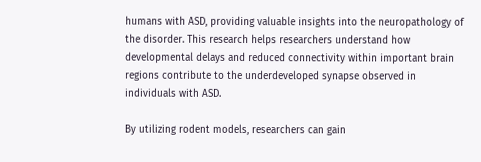humans with ASD, providing valuable insights into the neuropathology of the disorder. This research helps researchers understand how developmental delays and reduced connectivity within important brain regions contribute to the underdeveloped synapse observed in individuals with ASD.

By utilizing rodent models, researchers can gain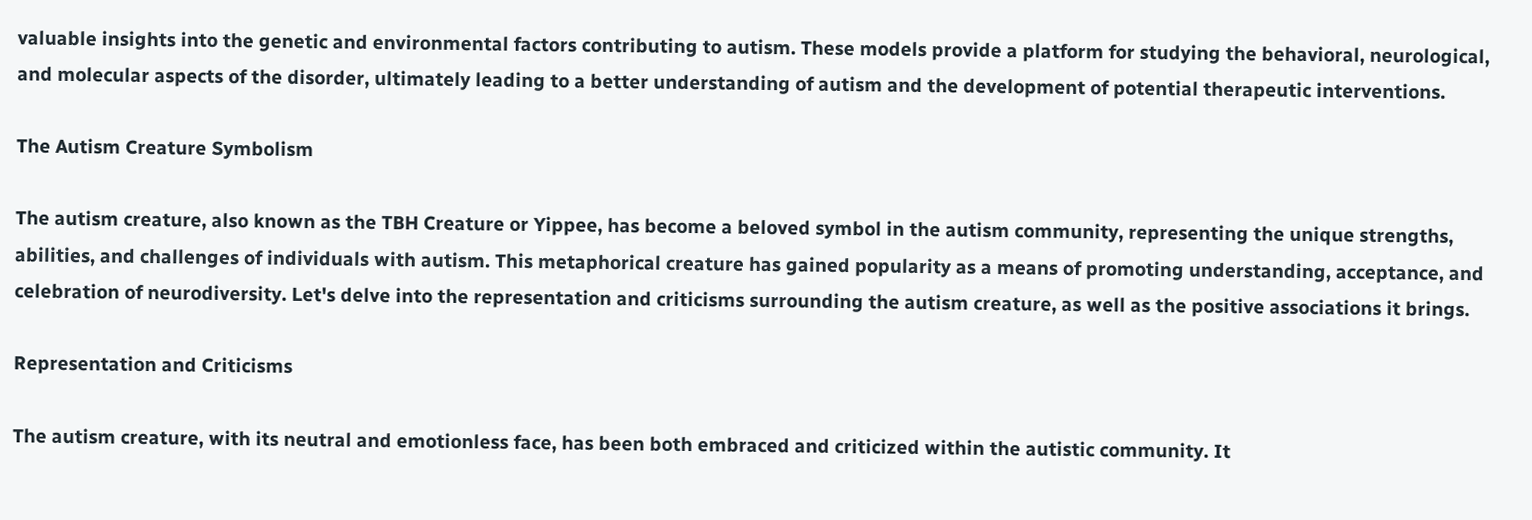valuable insights into the genetic and environmental factors contributing to autism. These models provide a platform for studying the behavioral, neurological, and molecular aspects of the disorder, ultimately leading to a better understanding of autism and the development of potential therapeutic interventions.

The Autism Creature Symbolism

The autism creature, also known as the TBH Creature or Yippee, has become a beloved symbol in the autism community, representing the unique strengths, abilities, and challenges of individuals with autism. This metaphorical creature has gained popularity as a means of promoting understanding, acceptance, and celebration of neurodiversity. Let's delve into the representation and criticisms surrounding the autism creature, as well as the positive associations it brings.

Representation and Criticisms

The autism creature, with its neutral and emotionless face, has been both embraced and criticized within the autistic community. It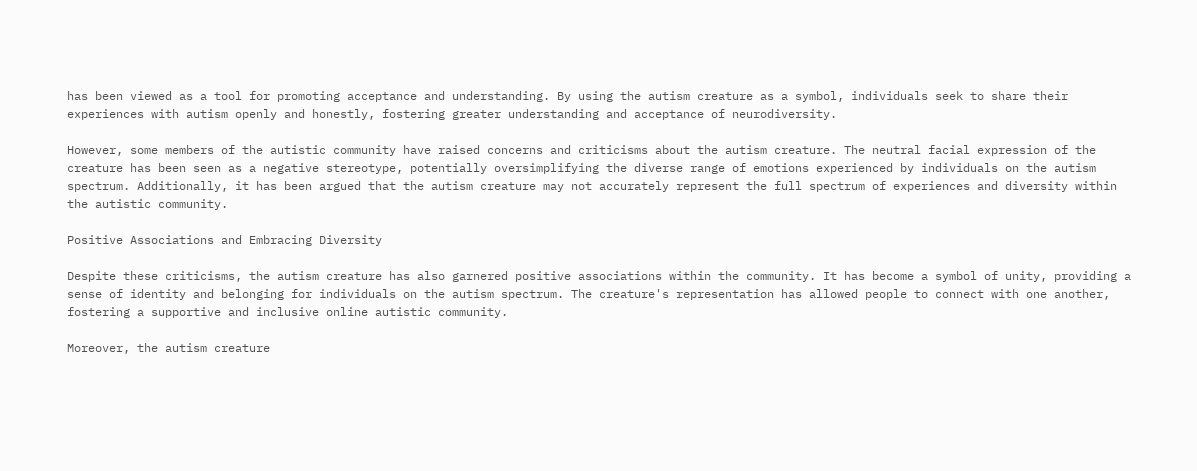has been viewed as a tool for promoting acceptance and understanding. By using the autism creature as a symbol, individuals seek to share their experiences with autism openly and honestly, fostering greater understanding and acceptance of neurodiversity.

However, some members of the autistic community have raised concerns and criticisms about the autism creature. The neutral facial expression of the creature has been seen as a negative stereotype, potentially oversimplifying the diverse range of emotions experienced by individuals on the autism spectrum. Additionally, it has been argued that the autism creature may not accurately represent the full spectrum of experiences and diversity within the autistic community.

Positive Associations and Embracing Diversity

Despite these criticisms, the autism creature has also garnered positive associations within the community. It has become a symbol of unity, providing a sense of identity and belonging for individuals on the autism spectrum. The creature's representation has allowed people to connect with one another, fostering a supportive and inclusive online autistic community.

Moreover, the autism creature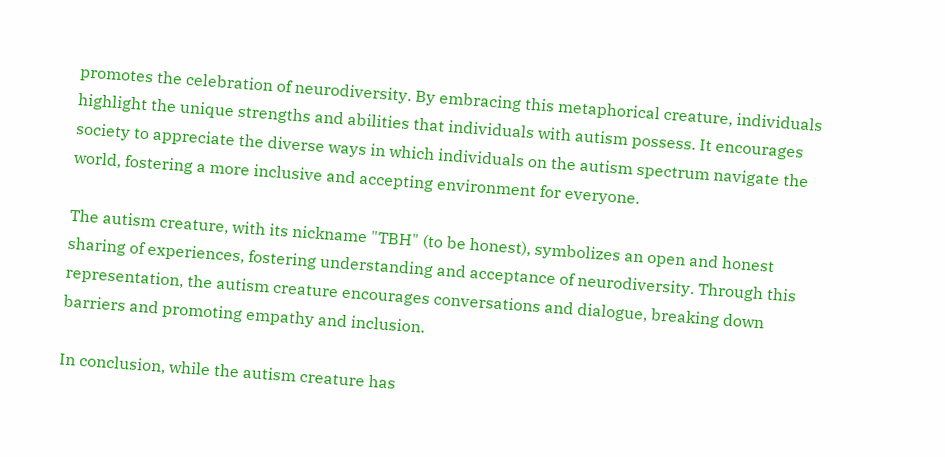promotes the celebration of neurodiversity. By embracing this metaphorical creature, individuals highlight the unique strengths and abilities that individuals with autism possess. It encourages society to appreciate the diverse ways in which individuals on the autism spectrum navigate the world, fostering a more inclusive and accepting environment for everyone.

The autism creature, with its nickname "TBH" (to be honest), symbolizes an open and honest sharing of experiences, fostering understanding and acceptance of neurodiversity. Through this representation, the autism creature encourages conversations and dialogue, breaking down barriers and promoting empathy and inclusion.

In conclusion, while the autism creature has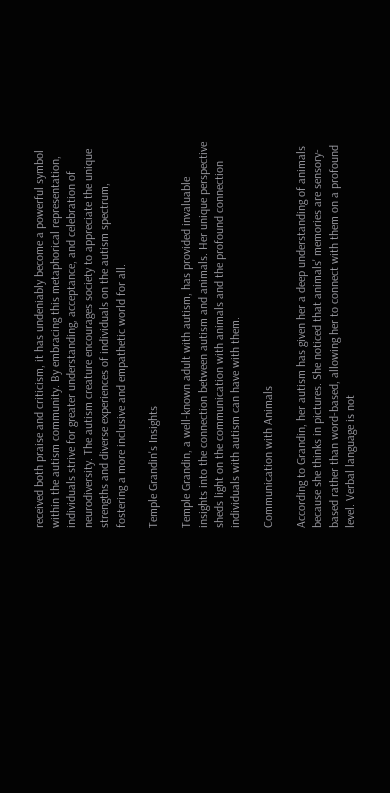received both praise and criticism, it has undeniably become a powerful symbol within the autism community. By embracing this metaphorical representation, individuals strive for greater understanding, acceptance, and celebration of neurodiversity. The autism creature encourages society to appreciate the unique strengths and diverse experiences of individuals on the autism spectrum, fostering a more inclusive and empathetic world for all.

Temple Grandin's Insights

Temple Grandin, a well-known adult with autism, has provided invaluable insights into the connection between autism and animals. Her unique perspective sheds light on the communication with animals and the profound connection individuals with autism can have with them.

Communication with Animals

According to Grandin, her autism has given her a deep understanding of animals because she thinks in pictures. She noticed that animals' memories are sensory-based rather than word-based, allowing her to connect with them on a profound level. Verbal language is not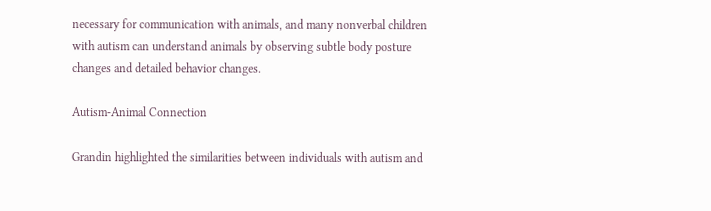necessary for communication with animals, and many nonverbal children with autism can understand animals by observing subtle body posture changes and detailed behavior changes.

Autism-Animal Connection

Grandin highlighted the similarities between individuals with autism and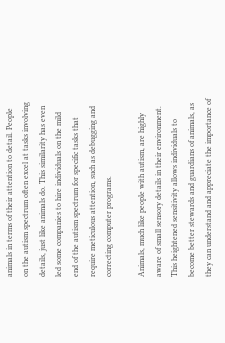animals in terms of their attention to detail. People on the autism spectrum often excel at tasks involving details, just like animals do. This similarity has even led some companies to hire individuals on the mild end of the autism spectrum for specific tasks that require meticulous attention, such as debugging and correcting computer programs.

Animals, much like people with autism, are highly aware of small sensory details in their environment. This heightened sensitivity allows individuals to become better stewards and guardians of animals, as they can understand and appreciate the importance of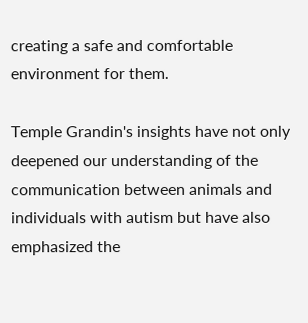creating a safe and comfortable environment for them.

Temple Grandin's insights have not only deepened our understanding of the communication between animals and individuals with autism but have also emphasized the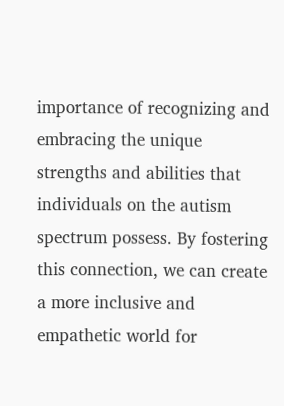importance of recognizing and embracing the unique strengths and abilities that individuals on the autism spectrum possess. By fostering this connection, we can create a more inclusive and empathetic world for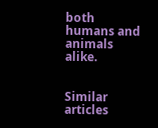both humans and animals alike.


Similar articles